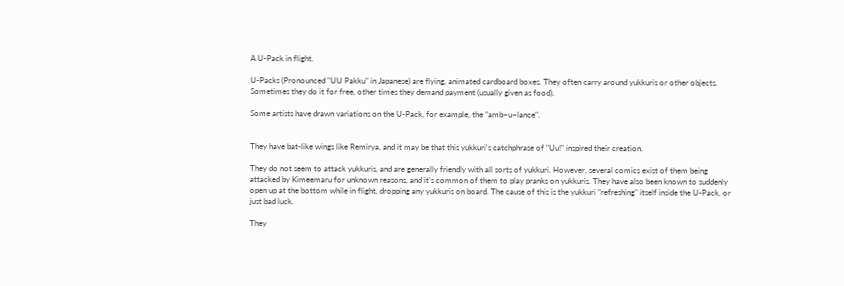A U-Pack in flight.

U-Packs (Pronounced "UU Pakku" in Japanese) are flying, animated cardboard boxes. They often carry around yukkuris or other objects. Sometimes they do it for free, other times they demand payment (usually given as food).

Some artists have drawn variations on the U-Pack, for example, the "amb~u~lance".


They have bat-like wings like Remirya, and it may be that this yukkuri's catchphrase of "Uu!" inspired their creation.

They do not seem to attack yukkuris, and are generally friendly with all sorts of yukkuri. However, several comics exist of them being attacked by Kimeemaru for unknown reasons, and it's common of them to play pranks on yukkuris. They have also been known to suddenly open up at the bottom while in flight, dropping any yukkuris on board. The cause of this is the yukkuri "refreshing" itself inside the U-Pack, or just bad luck.

They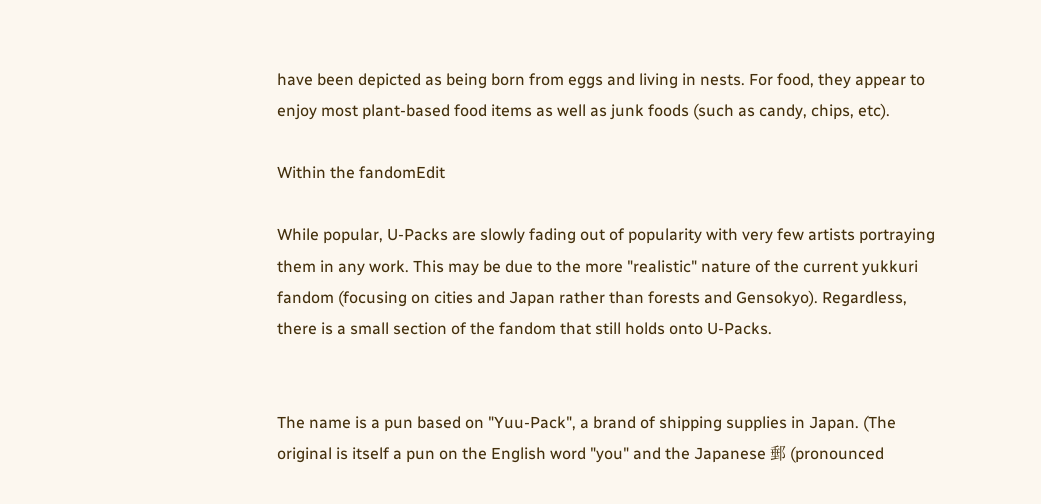have been depicted as being born from eggs and living in nests. For food, they appear to enjoy most plant-based food items as well as junk foods (such as candy, chips, etc).

Within the fandomEdit

While popular, U-Packs are slowly fading out of popularity with very few artists portraying them in any work. This may be due to the more "realistic" nature of the current yukkuri fandom (focusing on cities and Japan rather than forests and Gensokyo). Regardless, there is a small section of the fandom that still holds onto U-Packs.


The name is a pun based on "Yuu-Pack", a brand of shipping supplies in Japan. (The original is itself a pun on the English word "you" and the Japanese 郵 (pronounced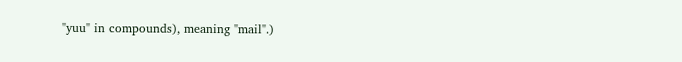"yuu" in compounds), meaning "mail".)